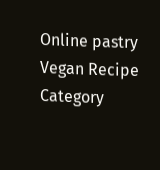Online pastry Vegan Recipe Category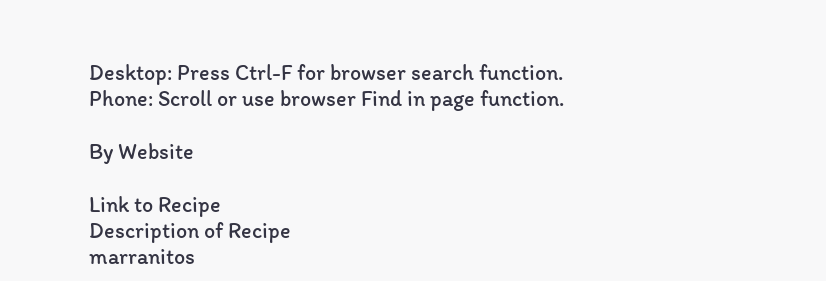Desktop: Press Ctrl-F for browser search function.
Phone: Scroll or use browser Find in page function.

By Website

Link to Recipe
Description of Recipe
marranitos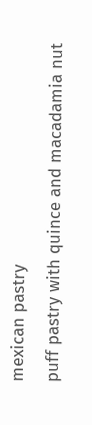mexican pastry
puff pastry with quince and macadamia nut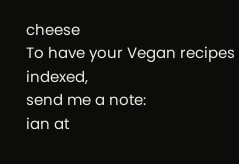cheese
To have your Vegan recipes indexed,
send me a note:
ian at